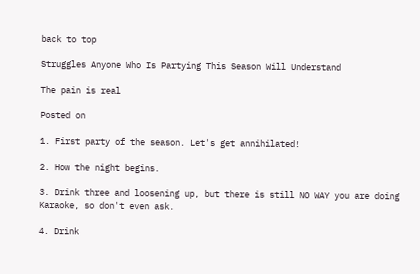back to top

Struggles Anyone Who Is Partying This Season Will Understand

The pain is real

Posted on

1. First party of the season. Let's get annihilated!

2. How the night begins.

3. Drink three and loosening up, but there is still NO WAY you are doing Karaoke, so don't even ask.

4. Drink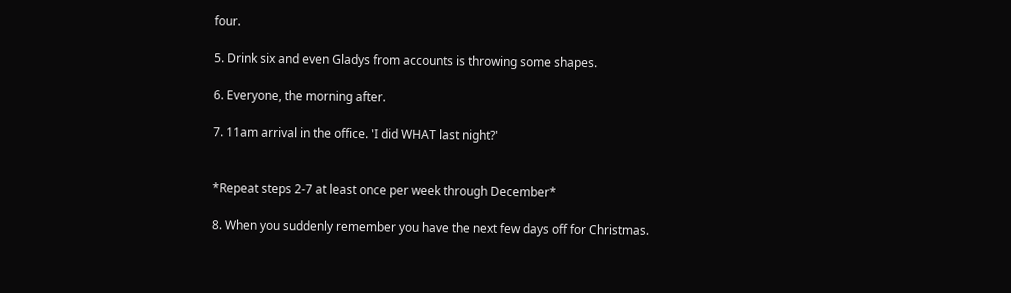four.

5. Drink six and even Gladys from accounts is throwing some shapes.

6. Everyone, the morning after.

7. 11am arrival in the office. 'I did WHAT last night?'


*Repeat steps 2-7 at least once per week through December*

8. When you suddenly remember you have the next few days off for Christmas.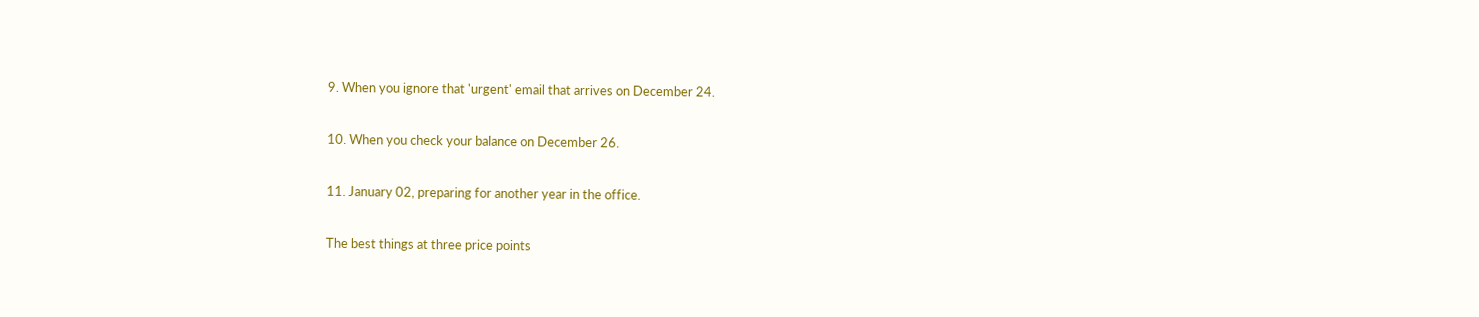9. When you ignore that 'urgent' email that arrives on December 24.

10. When you check your balance on December 26.

11. January 02, preparing for another year in the office.

The best things at three price points